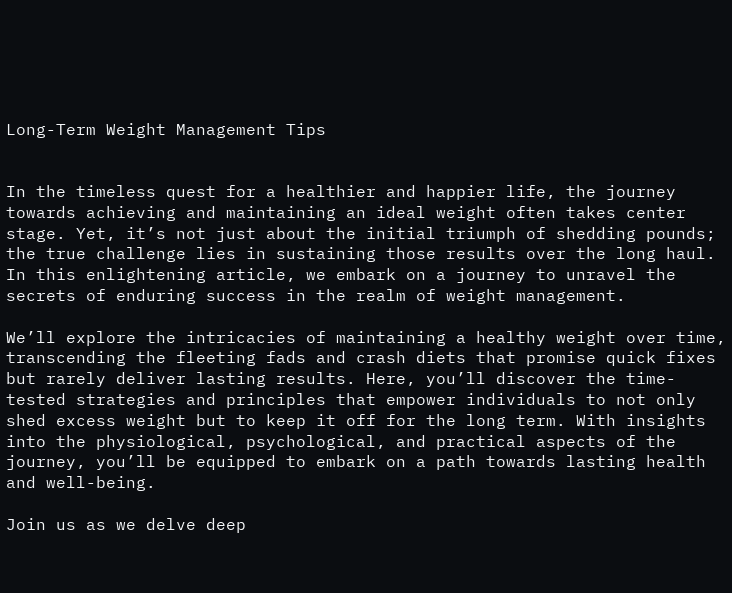Long-Term Weight Management Tips


In the timeless quest for a healthier and happier life, the journey towards achieving and maintaining an ideal weight often takes center stage. Yet, it’s not just about the initial triumph of shedding pounds; the true challenge lies in sustaining those results over the long haul. In this enlightening article, we embark on a journey to unravel the secrets of enduring success in the realm of weight management.

We’ll explore the intricacies of maintaining a healthy weight over time, transcending the fleeting fads and crash diets that promise quick fixes but rarely deliver lasting results. Here, you’ll discover the time-tested strategies and principles that empower individuals to not only shed excess weight but to keep it off for the long term. With insights into the physiological, psychological, and practical aspects of the journey, you’ll be equipped to embark on a path towards lasting health and well-being.

Join us as we delve deep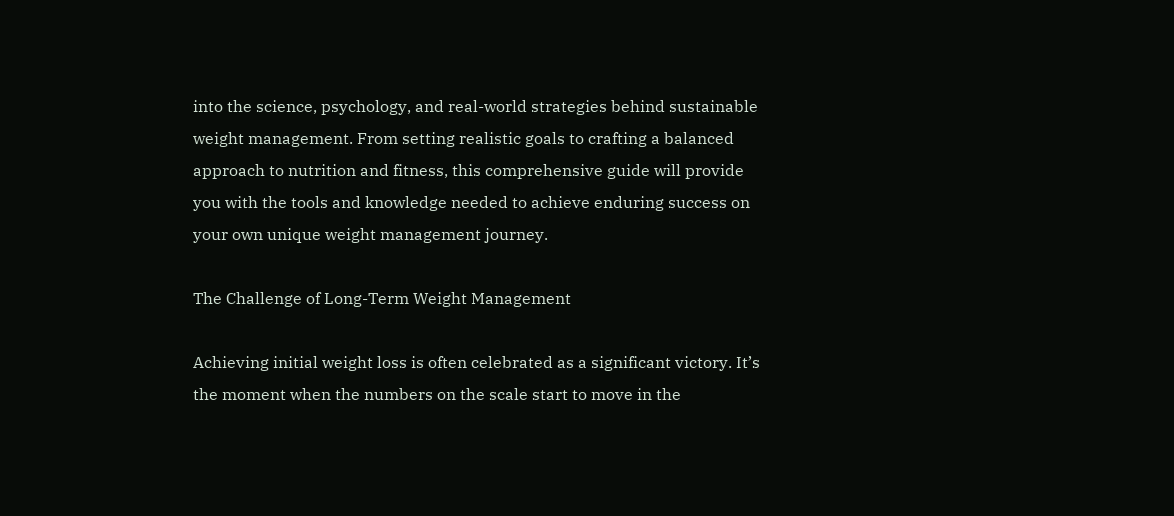into the science, psychology, and real-world strategies behind sustainable weight management. From setting realistic goals to crafting a balanced approach to nutrition and fitness, this comprehensive guide will provide you with the tools and knowledge needed to achieve enduring success on your own unique weight management journey.

The Challenge of Long-Term Weight Management

Achieving initial weight loss is often celebrated as a significant victory. It’s the moment when the numbers on the scale start to move in the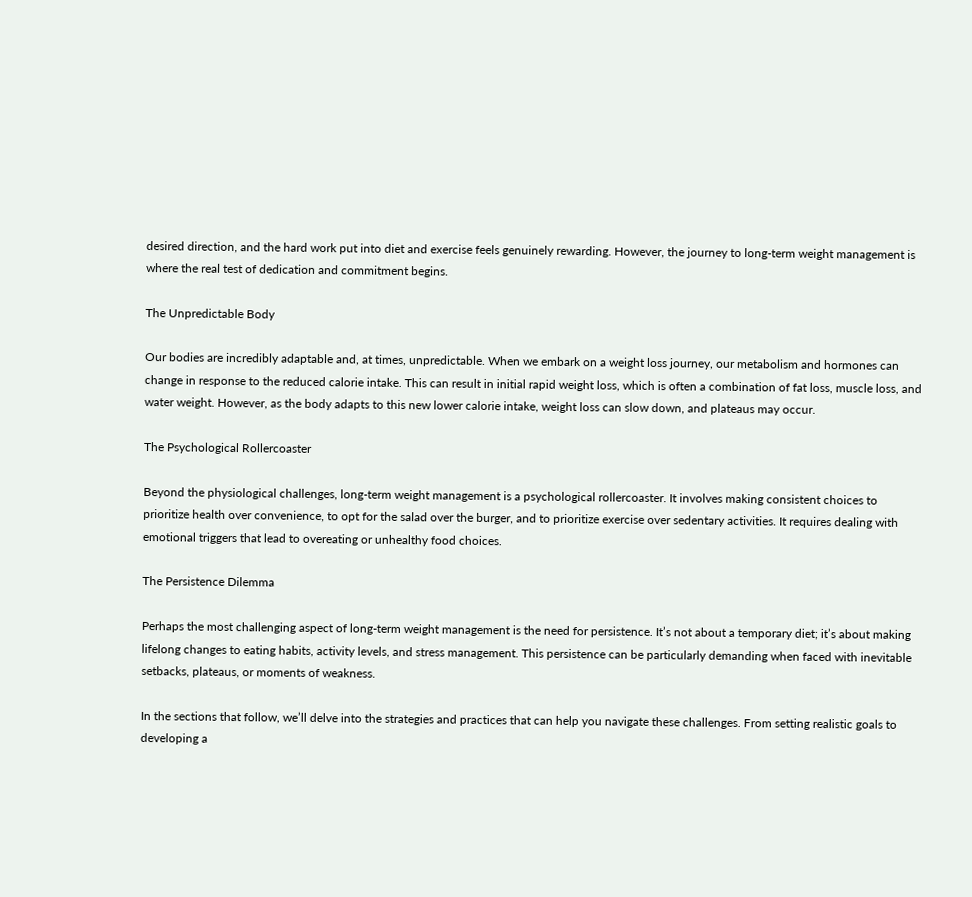desired direction, and the hard work put into diet and exercise feels genuinely rewarding. However, the journey to long-term weight management is where the real test of dedication and commitment begins.

The Unpredictable Body

Our bodies are incredibly adaptable and, at times, unpredictable. When we embark on a weight loss journey, our metabolism and hormones can change in response to the reduced calorie intake. This can result in initial rapid weight loss, which is often a combination of fat loss, muscle loss, and water weight. However, as the body adapts to this new lower calorie intake, weight loss can slow down, and plateaus may occur.

The Psychological Rollercoaster

Beyond the physiological challenges, long-term weight management is a psychological rollercoaster. It involves making consistent choices to prioritize health over convenience, to opt for the salad over the burger, and to prioritize exercise over sedentary activities. It requires dealing with emotional triggers that lead to overeating or unhealthy food choices.

The Persistence Dilemma

Perhaps the most challenging aspect of long-term weight management is the need for persistence. It’s not about a temporary diet; it’s about making lifelong changes to eating habits, activity levels, and stress management. This persistence can be particularly demanding when faced with inevitable setbacks, plateaus, or moments of weakness.

In the sections that follow, we’ll delve into the strategies and practices that can help you navigate these challenges. From setting realistic goals to developing a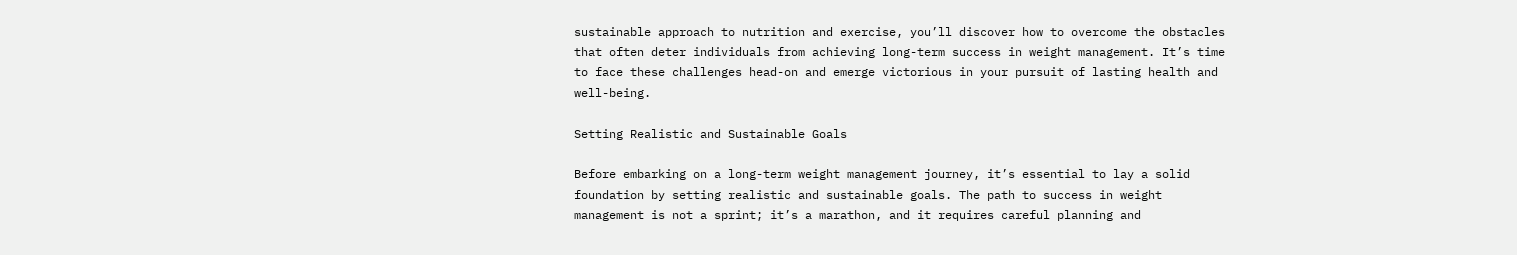sustainable approach to nutrition and exercise, you’ll discover how to overcome the obstacles that often deter individuals from achieving long-term success in weight management. It’s time to face these challenges head-on and emerge victorious in your pursuit of lasting health and well-being.

Setting Realistic and Sustainable Goals

Before embarking on a long-term weight management journey, it’s essential to lay a solid foundation by setting realistic and sustainable goals. The path to success in weight management is not a sprint; it’s a marathon, and it requires careful planning and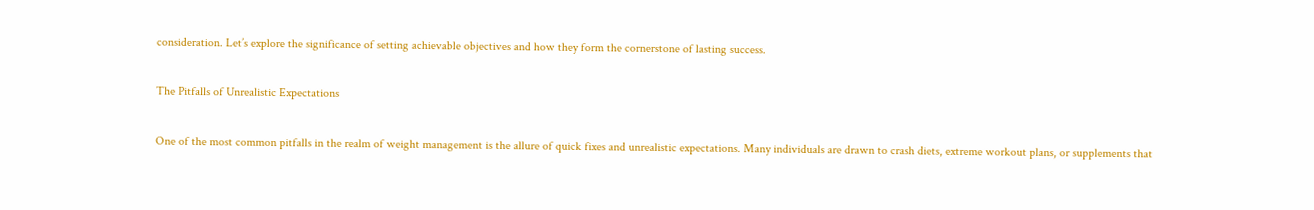consideration. Let’s explore the significance of setting achievable objectives and how they form the cornerstone of lasting success.

The Pitfalls of Unrealistic Expectations

One of the most common pitfalls in the realm of weight management is the allure of quick fixes and unrealistic expectations. Many individuals are drawn to crash diets, extreme workout plans, or supplements that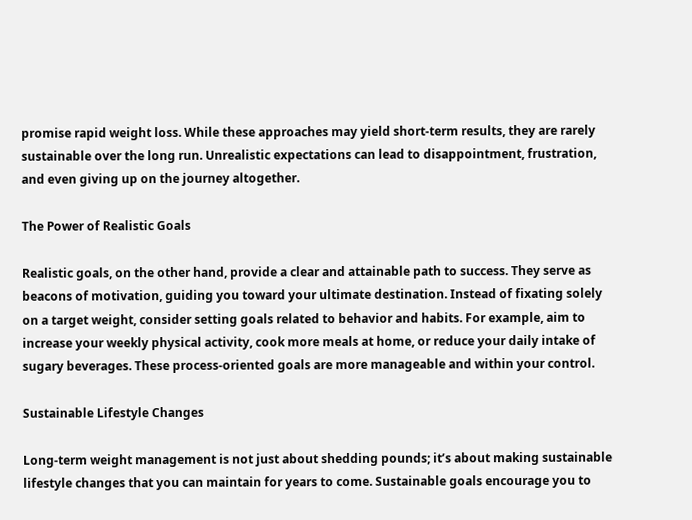promise rapid weight loss. While these approaches may yield short-term results, they are rarely sustainable over the long run. Unrealistic expectations can lead to disappointment, frustration, and even giving up on the journey altogether.

The Power of Realistic Goals

Realistic goals, on the other hand, provide a clear and attainable path to success. They serve as beacons of motivation, guiding you toward your ultimate destination. Instead of fixating solely on a target weight, consider setting goals related to behavior and habits. For example, aim to increase your weekly physical activity, cook more meals at home, or reduce your daily intake of sugary beverages. These process-oriented goals are more manageable and within your control.

Sustainable Lifestyle Changes

Long-term weight management is not just about shedding pounds; it’s about making sustainable lifestyle changes that you can maintain for years to come. Sustainable goals encourage you to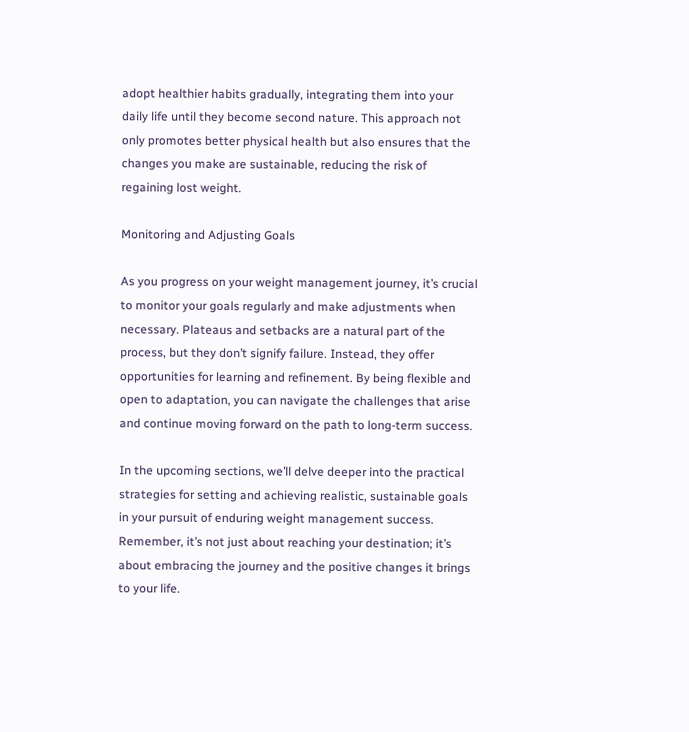adopt healthier habits gradually, integrating them into your daily life until they become second nature. This approach not only promotes better physical health but also ensures that the changes you make are sustainable, reducing the risk of regaining lost weight.

Monitoring and Adjusting Goals

As you progress on your weight management journey, it’s crucial to monitor your goals regularly and make adjustments when necessary. Plateaus and setbacks are a natural part of the process, but they don’t signify failure. Instead, they offer opportunities for learning and refinement. By being flexible and open to adaptation, you can navigate the challenges that arise and continue moving forward on the path to long-term success.

In the upcoming sections, we’ll delve deeper into the practical strategies for setting and achieving realistic, sustainable goals in your pursuit of enduring weight management success. Remember, it’s not just about reaching your destination; it’s about embracing the journey and the positive changes it brings to your life.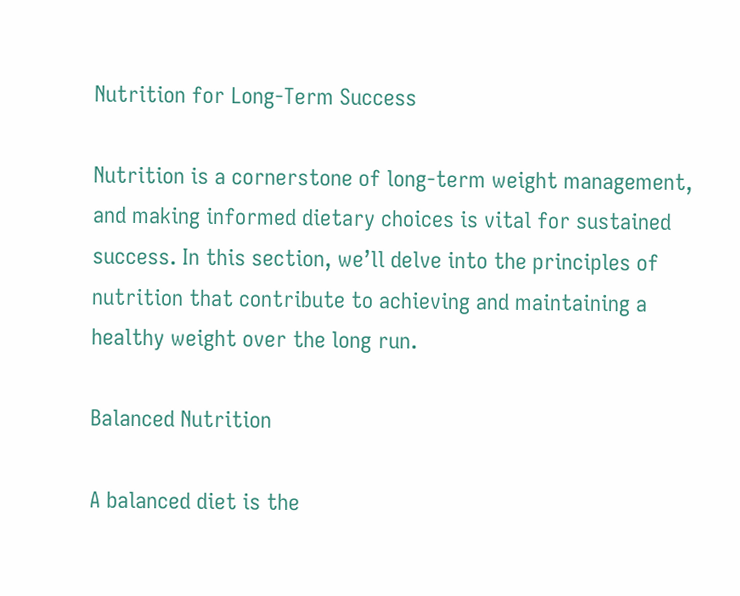Nutrition for Long-Term Success

Nutrition is a cornerstone of long-term weight management, and making informed dietary choices is vital for sustained success. In this section, we’ll delve into the principles of nutrition that contribute to achieving and maintaining a healthy weight over the long run.

Balanced Nutrition

A balanced diet is the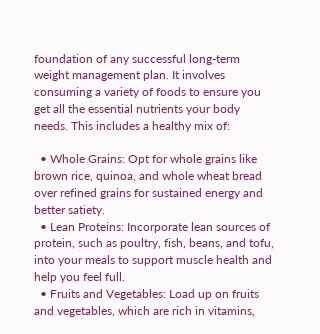foundation of any successful long-term weight management plan. It involves consuming a variety of foods to ensure you get all the essential nutrients your body needs. This includes a healthy mix of:

  • Whole Grains: Opt for whole grains like brown rice, quinoa, and whole wheat bread over refined grains for sustained energy and better satiety.
  • Lean Proteins: Incorporate lean sources of protein, such as poultry, fish, beans, and tofu, into your meals to support muscle health and help you feel full.
  • Fruits and Vegetables: Load up on fruits and vegetables, which are rich in vitamins,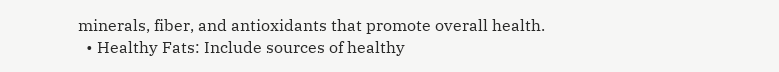minerals, fiber, and antioxidants that promote overall health.
  • Healthy Fats: Include sources of healthy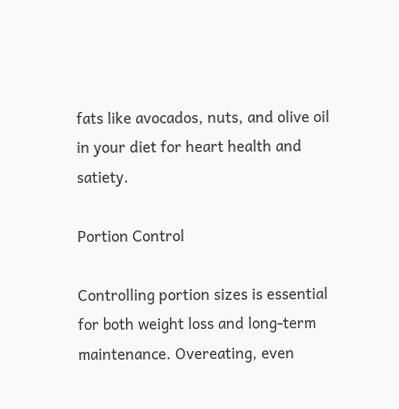fats like avocados, nuts, and olive oil in your diet for heart health and satiety.

Portion Control

Controlling portion sizes is essential for both weight loss and long-term maintenance. Overeating, even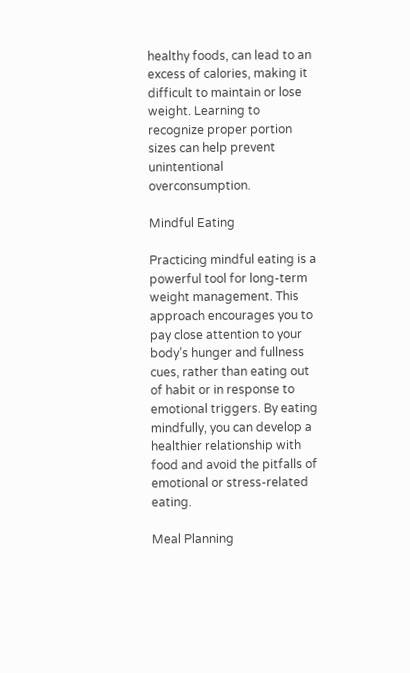healthy foods, can lead to an excess of calories, making it difficult to maintain or lose weight. Learning to recognize proper portion sizes can help prevent unintentional overconsumption.

Mindful Eating

Practicing mindful eating is a powerful tool for long-term weight management. This approach encourages you to pay close attention to your body’s hunger and fullness cues, rather than eating out of habit or in response to emotional triggers. By eating mindfully, you can develop a healthier relationship with food and avoid the pitfalls of emotional or stress-related eating.

Meal Planning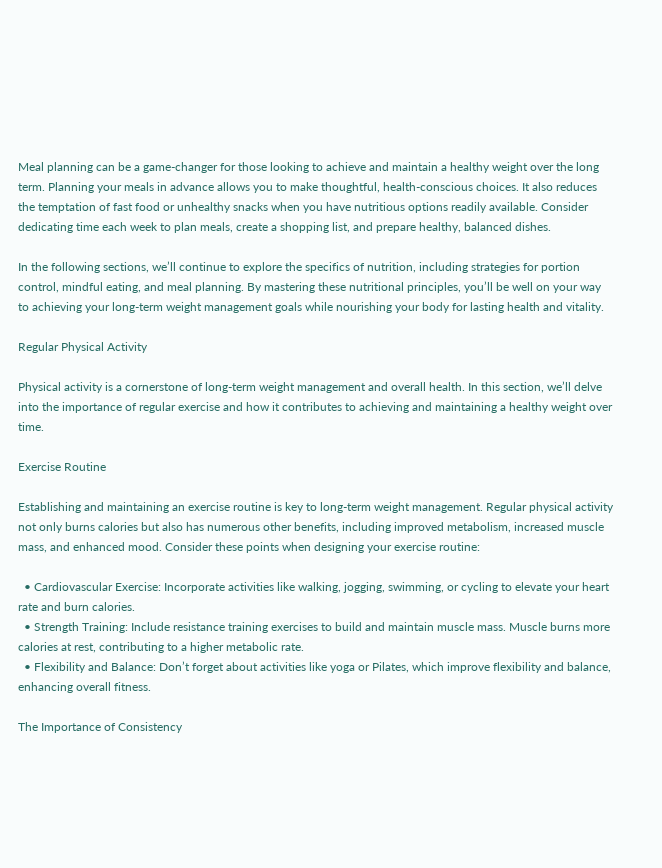Meal planning can be a game-changer for those looking to achieve and maintain a healthy weight over the long term. Planning your meals in advance allows you to make thoughtful, health-conscious choices. It also reduces the temptation of fast food or unhealthy snacks when you have nutritious options readily available. Consider dedicating time each week to plan meals, create a shopping list, and prepare healthy, balanced dishes.

In the following sections, we’ll continue to explore the specifics of nutrition, including strategies for portion control, mindful eating, and meal planning. By mastering these nutritional principles, you’ll be well on your way to achieving your long-term weight management goals while nourishing your body for lasting health and vitality.

Regular Physical Activity

Physical activity is a cornerstone of long-term weight management and overall health. In this section, we’ll delve into the importance of regular exercise and how it contributes to achieving and maintaining a healthy weight over time.

Exercise Routine

Establishing and maintaining an exercise routine is key to long-term weight management. Regular physical activity not only burns calories but also has numerous other benefits, including improved metabolism, increased muscle mass, and enhanced mood. Consider these points when designing your exercise routine:

  • Cardiovascular Exercise: Incorporate activities like walking, jogging, swimming, or cycling to elevate your heart rate and burn calories.
  • Strength Training: Include resistance training exercises to build and maintain muscle mass. Muscle burns more calories at rest, contributing to a higher metabolic rate.
  • Flexibility and Balance: Don’t forget about activities like yoga or Pilates, which improve flexibility and balance, enhancing overall fitness.

The Importance of Consistency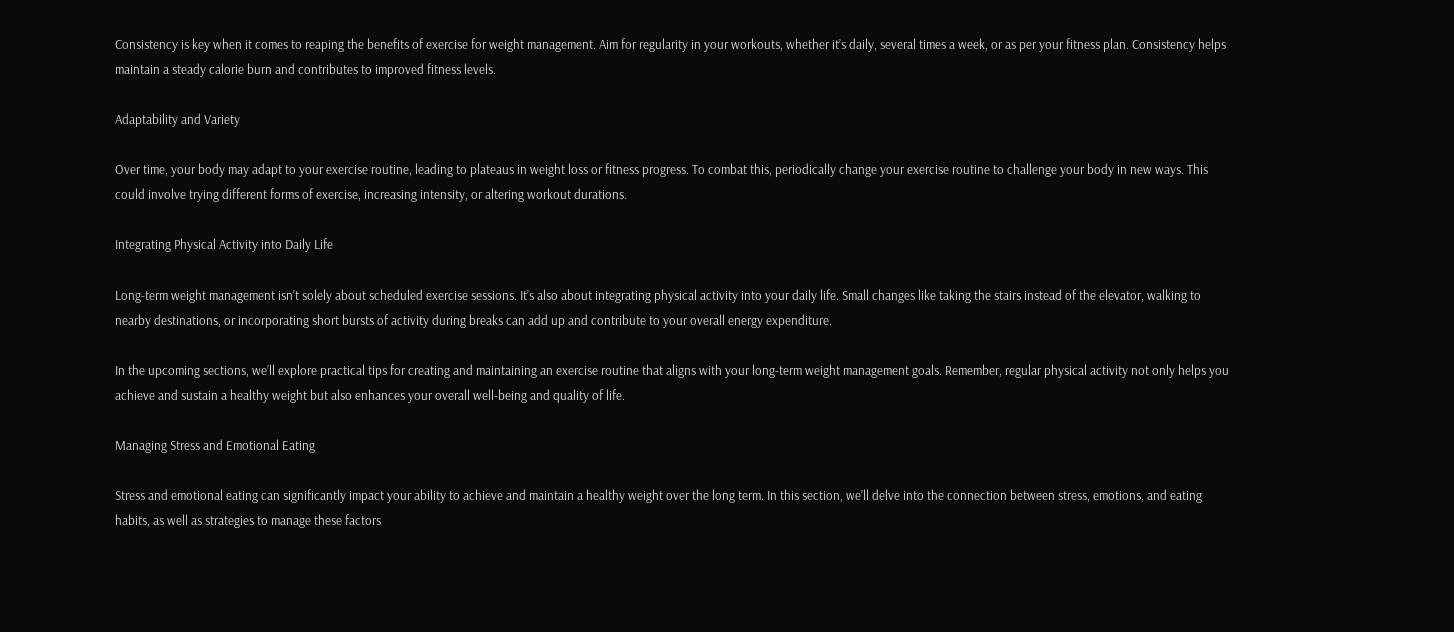Consistency is key when it comes to reaping the benefits of exercise for weight management. Aim for regularity in your workouts, whether it’s daily, several times a week, or as per your fitness plan. Consistency helps maintain a steady calorie burn and contributes to improved fitness levels.

Adaptability and Variety

Over time, your body may adapt to your exercise routine, leading to plateaus in weight loss or fitness progress. To combat this, periodically change your exercise routine to challenge your body in new ways. This could involve trying different forms of exercise, increasing intensity, or altering workout durations.

Integrating Physical Activity into Daily Life

Long-term weight management isn’t solely about scheduled exercise sessions. It’s also about integrating physical activity into your daily life. Small changes like taking the stairs instead of the elevator, walking to nearby destinations, or incorporating short bursts of activity during breaks can add up and contribute to your overall energy expenditure.

In the upcoming sections, we’ll explore practical tips for creating and maintaining an exercise routine that aligns with your long-term weight management goals. Remember, regular physical activity not only helps you achieve and sustain a healthy weight but also enhances your overall well-being and quality of life.

Managing Stress and Emotional Eating

Stress and emotional eating can significantly impact your ability to achieve and maintain a healthy weight over the long term. In this section, we’ll delve into the connection between stress, emotions, and eating habits, as well as strategies to manage these factors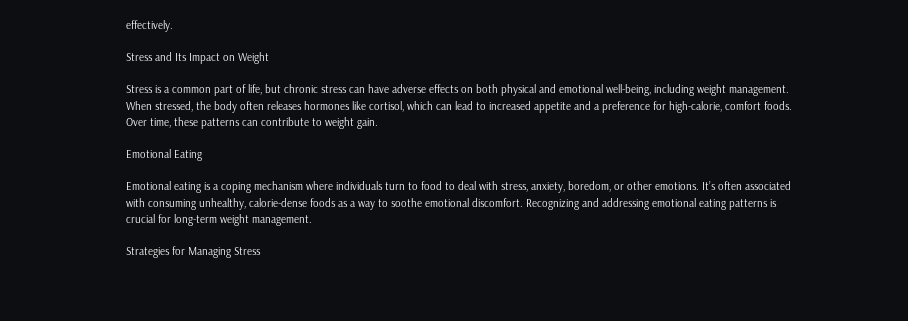effectively.

Stress and Its Impact on Weight

Stress is a common part of life, but chronic stress can have adverse effects on both physical and emotional well-being, including weight management. When stressed, the body often releases hormones like cortisol, which can lead to increased appetite and a preference for high-calorie, comfort foods. Over time, these patterns can contribute to weight gain.

Emotional Eating

Emotional eating is a coping mechanism where individuals turn to food to deal with stress, anxiety, boredom, or other emotions. It’s often associated with consuming unhealthy, calorie-dense foods as a way to soothe emotional discomfort. Recognizing and addressing emotional eating patterns is crucial for long-term weight management.

Strategies for Managing Stress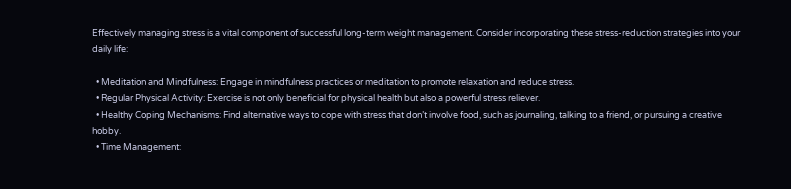Effectively managing stress is a vital component of successful long-term weight management. Consider incorporating these stress-reduction strategies into your daily life:

  • Meditation and Mindfulness: Engage in mindfulness practices or meditation to promote relaxation and reduce stress.
  • Regular Physical Activity: Exercise is not only beneficial for physical health but also a powerful stress reliever.
  • Healthy Coping Mechanisms: Find alternative ways to cope with stress that don’t involve food, such as journaling, talking to a friend, or pursuing a creative hobby.
  • Time Management: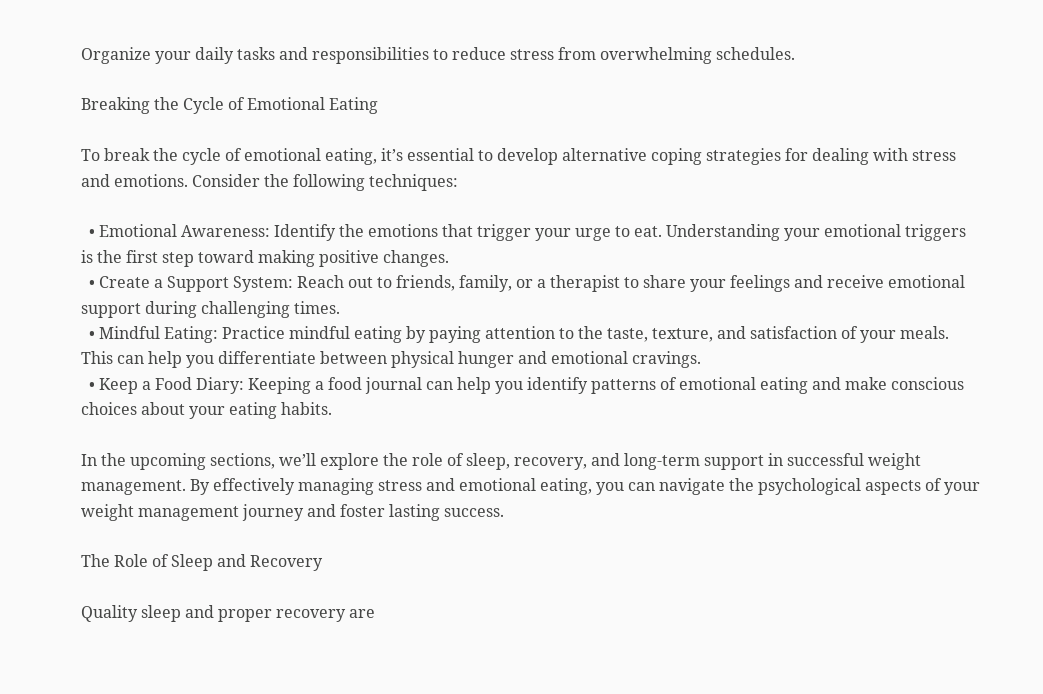Organize your daily tasks and responsibilities to reduce stress from overwhelming schedules.

Breaking the Cycle of Emotional Eating

To break the cycle of emotional eating, it’s essential to develop alternative coping strategies for dealing with stress and emotions. Consider the following techniques:

  • Emotional Awareness: Identify the emotions that trigger your urge to eat. Understanding your emotional triggers is the first step toward making positive changes.
  • Create a Support System: Reach out to friends, family, or a therapist to share your feelings and receive emotional support during challenging times.
  • Mindful Eating: Practice mindful eating by paying attention to the taste, texture, and satisfaction of your meals. This can help you differentiate between physical hunger and emotional cravings.
  • Keep a Food Diary: Keeping a food journal can help you identify patterns of emotional eating and make conscious choices about your eating habits.

In the upcoming sections, we’ll explore the role of sleep, recovery, and long-term support in successful weight management. By effectively managing stress and emotional eating, you can navigate the psychological aspects of your weight management journey and foster lasting success.

The Role of Sleep and Recovery

Quality sleep and proper recovery are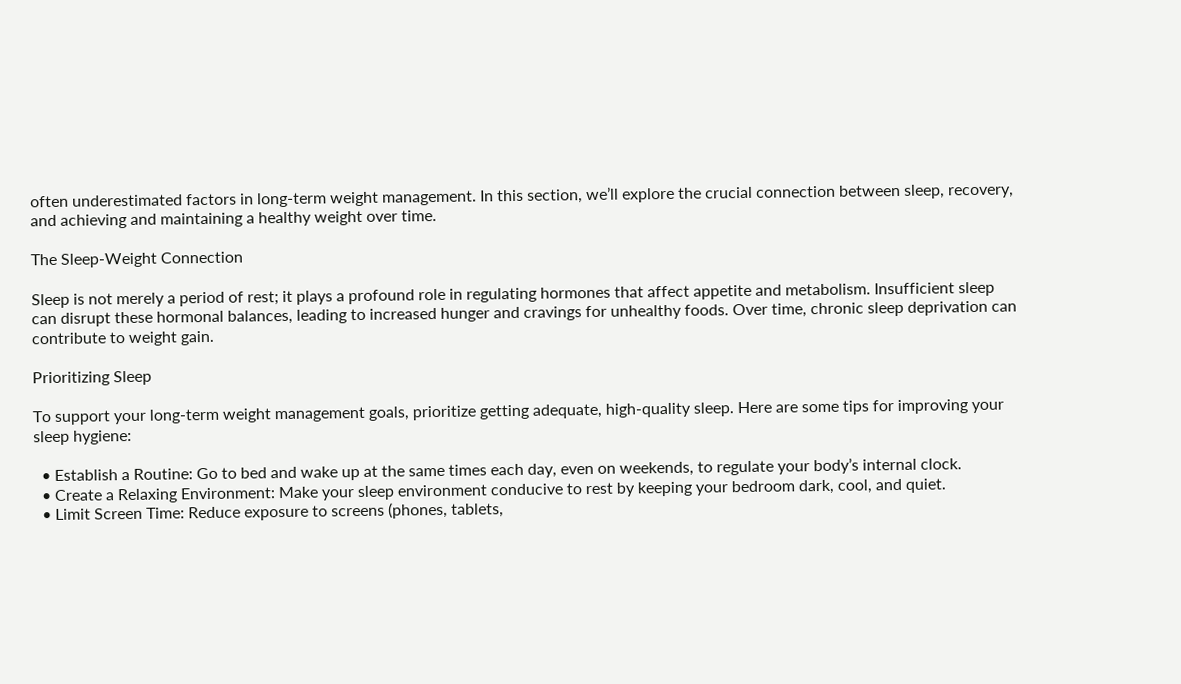often underestimated factors in long-term weight management. In this section, we’ll explore the crucial connection between sleep, recovery, and achieving and maintaining a healthy weight over time.

The Sleep-Weight Connection

Sleep is not merely a period of rest; it plays a profound role in regulating hormones that affect appetite and metabolism. Insufficient sleep can disrupt these hormonal balances, leading to increased hunger and cravings for unhealthy foods. Over time, chronic sleep deprivation can contribute to weight gain.

Prioritizing Sleep

To support your long-term weight management goals, prioritize getting adequate, high-quality sleep. Here are some tips for improving your sleep hygiene:

  • Establish a Routine: Go to bed and wake up at the same times each day, even on weekends, to regulate your body’s internal clock.
  • Create a Relaxing Environment: Make your sleep environment conducive to rest by keeping your bedroom dark, cool, and quiet.
  • Limit Screen Time: Reduce exposure to screens (phones, tablets,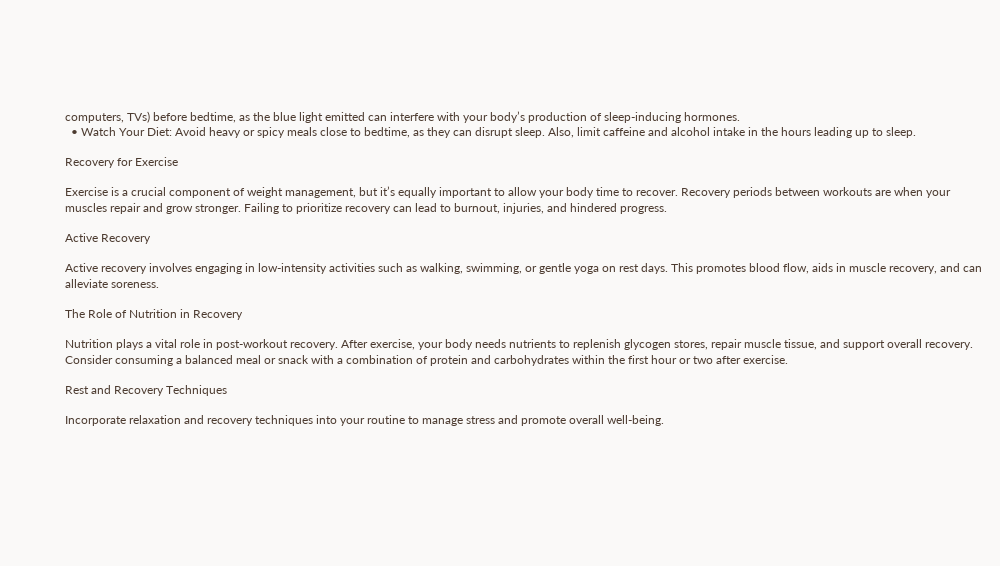computers, TVs) before bedtime, as the blue light emitted can interfere with your body’s production of sleep-inducing hormones.
  • Watch Your Diet: Avoid heavy or spicy meals close to bedtime, as they can disrupt sleep. Also, limit caffeine and alcohol intake in the hours leading up to sleep.

Recovery for Exercise

Exercise is a crucial component of weight management, but it’s equally important to allow your body time to recover. Recovery periods between workouts are when your muscles repair and grow stronger. Failing to prioritize recovery can lead to burnout, injuries, and hindered progress.

Active Recovery

Active recovery involves engaging in low-intensity activities such as walking, swimming, or gentle yoga on rest days. This promotes blood flow, aids in muscle recovery, and can alleviate soreness.

The Role of Nutrition in Recovery

Nutrition plays a vital role in post-workout recovery. After exercise, your body needs nutrients to replenish glycogen stores, repair muscle tissue, and support overall recovery. Consider consuming a balanced meal or snack with a combination of protein and carbohydrates within the first hour or two after exercise.

Rest and Recovery Techniques

Incorporate relaxation and recovery techniques into your routine to manage stress and promote overall well-being.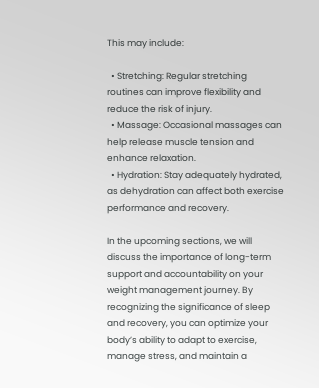This may include:

  • Stretching: Regular stretching routines can improve flexibility and reduce the risk of injury.
  • Massage: Occasional massages can help release muscle tension and enhance relaxation.
  • Hydration: Stay adequately hydrated, as dehydration can affect both exercise performance and recovery.

In the upcoming sections, we will discuss the importance of long-term support and accountability on your weight management journey. By recognizing the significance of sleep and recovery, you can optimize your body’s ability to adapt to exercise, manage stress, and maintain a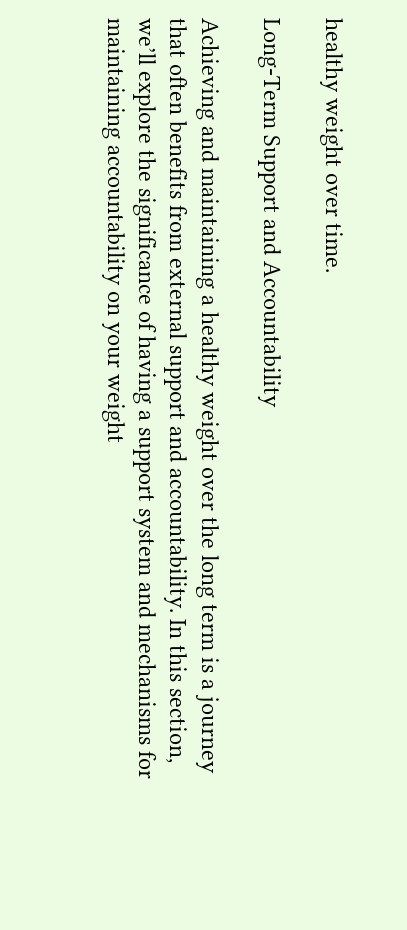healthy weight over time.

Long-Term Support and Accountability

Achieving and maintaining a healthy weight over the long term is a journey that often benefits from external support and accountability. In this section, we’ll explore the significance of having a support system and mechanisms for maintaining accountability on your weight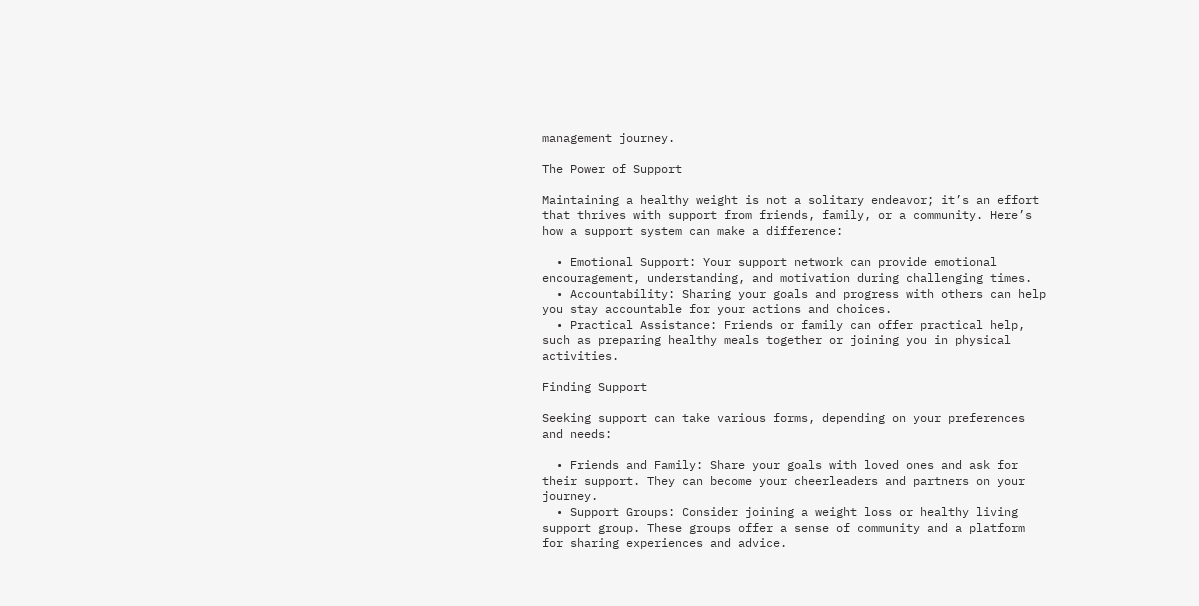management journey.

The Power of Support

Maintaining a healthy weight is not a solitary endeavor; it’s an effort that thrives with support from friends, family, or a community. Here’s how a support system can make a difference:

  • Emotional Support: Your support network can provide emotional encouragement, understanding, and motivation during challenging times.
  • Accountability: Sharing your goals and progress with others can help you stay accountable for your actions and choices.
  • Practical Assistance: Friends or family can offer practical help, such as preparing healthy meals together or joining you in physical activities.

Finding Support

Seeking support can take various forms, depending on your preferences and needs:

  • Friends and Family: Share your goals with loved ones and ask for their support. They can become your cheerleaders and partners on your journey.
  • Support Groups: Consider joining a weight loss or healthy living support group. These groups offer a sense of community and a platform for sharing experiences and advice.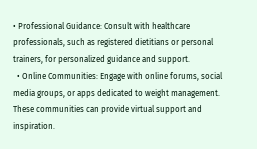• Professional Guidance: Consult with healthcare professionals, such as registered dietitians or personal trainers, for personalized guidance and support.
  • Online Communities: Engage with online forums, social media groups, or apps dedicated to weight management. These communities can provide virtual support and inspiration.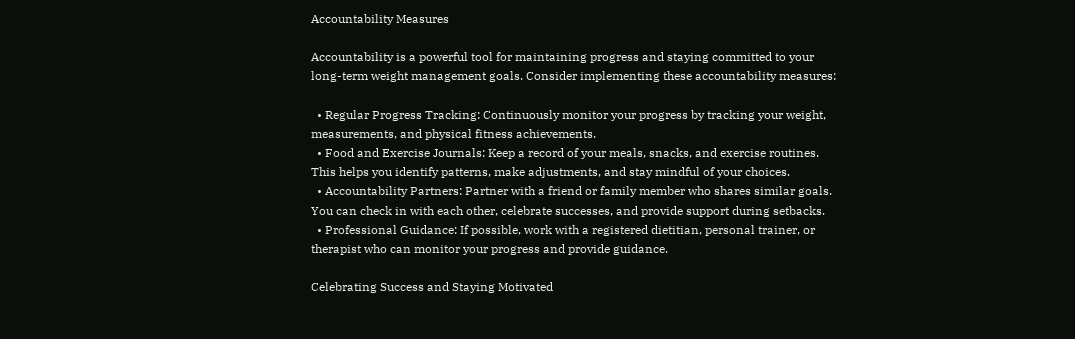Accountability Measures

Accountability is a powerful tool for maintaining progress and staying committed to your long-term weight management goals. Consider implementing these accountability measures:

  • Regular Progress Tracking: Continuously monitor your progress by tracking your weight, measurements, and physical fitness achievements.
  • Food and Exercise Journals: Keep a record of your meals, snacks, and exercise routines. This helps you identify patterns, make adjustments, and stay mindful of your choices.
  • Accountability Partners: Partner with a friend or family member who shares similar goals. You can check in with each other, celebrate successes, and provide support during setbacks.
  • Professional Guidance: If possible, work with a registered dietitian, personal trainer, or therapist who can monitor your progress and provide guidance.

Celebrating Success and Staying Motivated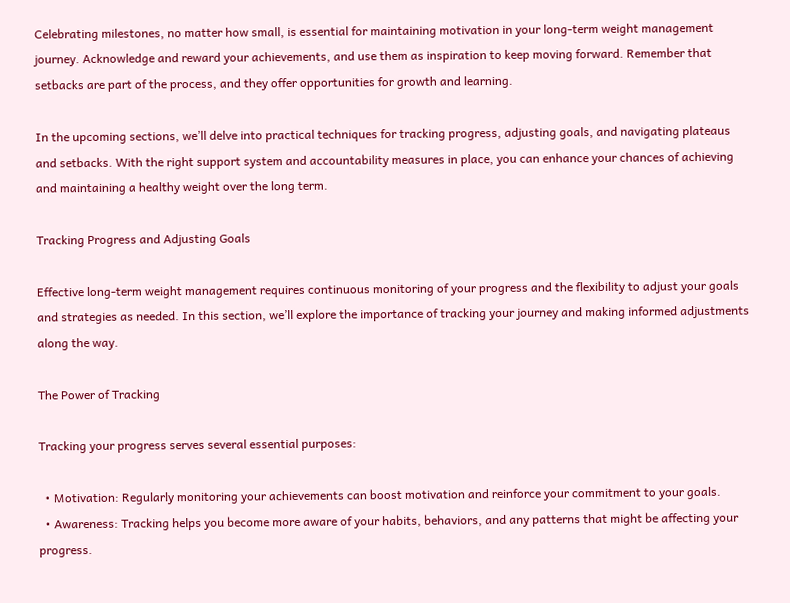Celebrating milestones, no matter how small, is essential for maintaining motivation in your long-term weight management journey. Acknowledge and reward your achievements, and use them as inspiration to keep moving forward. Remember that setbacks are part of the process, and they offer opportunities for growth and learning.

In the upcoming sections, we’ll delve into practical techniques for tracking progress, adjusting goals, and navigating plateaus and setbacks. With the right support system and accountability measures in place, you can enhance your chances of achieving and maintaining a healthy weight over the long term.

Tracking Progress and Adjusting Goals

Effective long-term weight management requires continuous monitoring of your progress and the flexibility to adjust your goals and strategies as needed. In this section, we’ll explore the importance of tracking your journey and making informed adjustments along the way.

The Power of Tracking

Tracking your progress serves several essential purposes:

  • Motivation: Regularly monitoring your achievements can boost motivation and reinforce your commitment to your goals.
  • Awareness: Tracking helps you become more aware of your habits, behaviors, and any patterns that might be affecting your progress.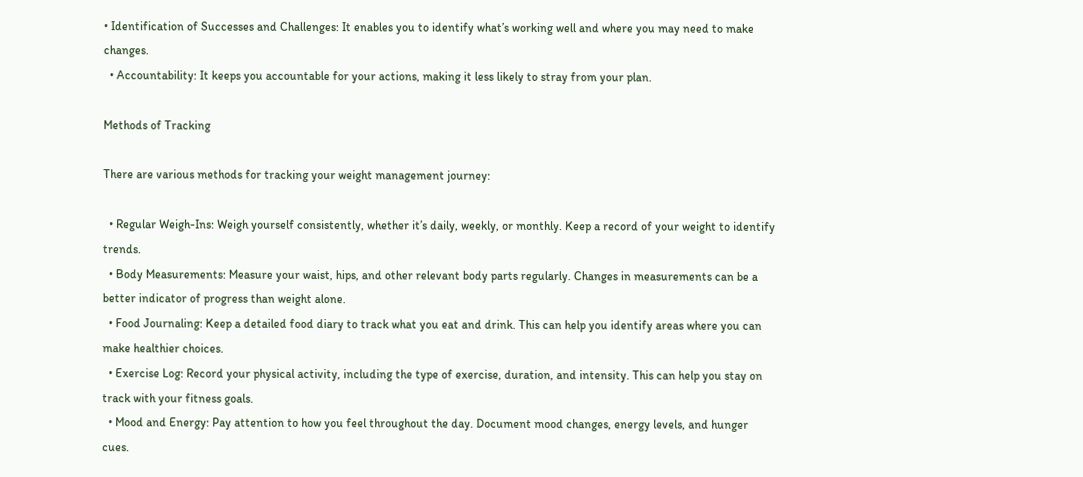• Identification of Successes and Challenges: It enables you to identify what’s working well and where you may need to make changes.
  • Accountability: It keeps you accountable for your actions, making it less likely to stray from your plan.

Methods of Tracking

There are various methods for tracking your weight management journey:

  • Regular Weigh-Ins: Weigh yourself consistently, whether it’s daily, weekly, or monthly. Keep a record of your weight to identify trends.
  • Body Measurements: Measure your waist, hips, and other relevant body parts regularly. Changes in measurements can be a better indicator of progress than weight alone.
  • Food Journaling: Keep a detailed food diary to track what you eat and drink. This can help you identify areas where you can make healthier choices.
  • Exercise Log: Record your physical activity, including the type of exercise, duration, and intensity. This can help you stay on track with your fitness goals.
  • Mood and Energy: Pay attention to how you feel throughout the day. Document mood changes, energy levels, and hunger cues.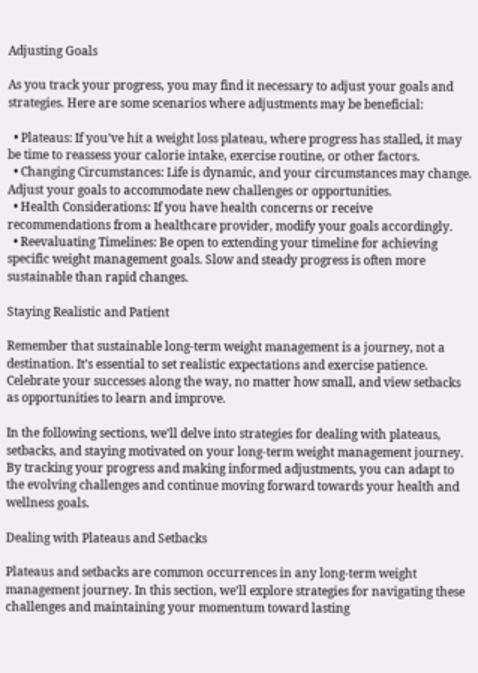Adjusting Goals

As you track your progress, you may find it necessary to adjust your goals and strategies. Here are some scenarios where adjustments may be beneficial:

  • Plateaus: If you’ve hit a weight loss plateau, where progress has stalled, it may be time to reassess your calorie intake, exercise routine, or other factors.
  • Changing Circumstances: Life is dynamic, and your circumstances may change. Adjust your goals to accommodate new challenges or opportunities.
  • Health Considerations: If you have health concerns or receive recommendations from a healthcare provider, modify your goals accordingly.
  • Reevaluating Timelines: Be open to extending your timeline for achieving specific weight management goals. Slow and steady progress is often more sustainable than rapid changes.

Staying Realistic and Patient

Remember that sustainable long-term weight management is a journey, not a destination. It’s essential to set realistic expectations and exercise patience. Celebrate your successes along the way, no matter how small, and view setbacks as opportunities to learn and improve.

In the following sections, we’ll delve into strategies for dealing with plateaus, setbacks, and staying motivated on your long-term weight management journey. By tracking your progress and making informed adjustments, you can adapt to the evolving challenges and continue moving forward towards your health and wellness goals.

Dealing with Plateaus and Setbacks

Plateaus and setbacks are common occurrences in any long-term weight management journey. In this section, we’ll explore strategies for navigating these challenges and maintaining your momentum toward lasting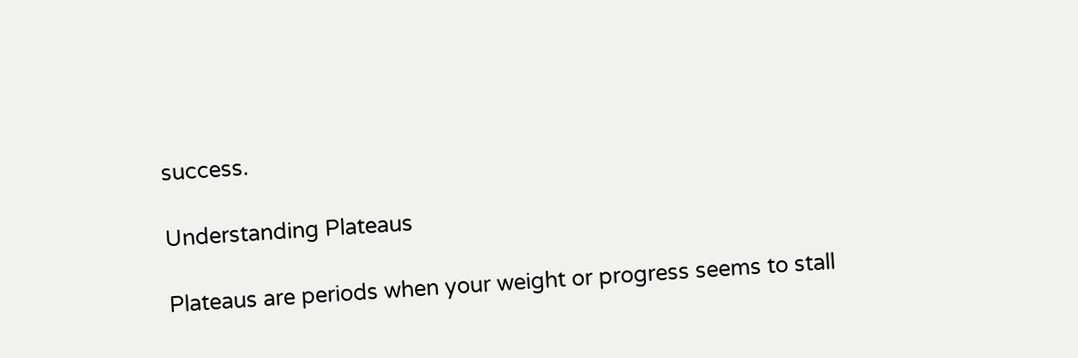success.

Understanding Plateaus

Plateaus are periods when your weight or progress seems to stall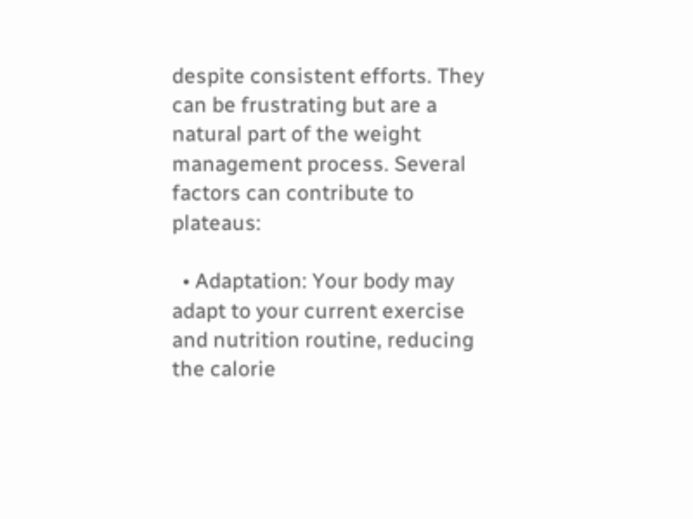despite consistent efforts. They can be frustrating but are a natural part of the weight management process. Several factors can contribute to plateaus:

  • Adaptation: Your body may adapt to your current exercise and nutrition routine, reducing the calorie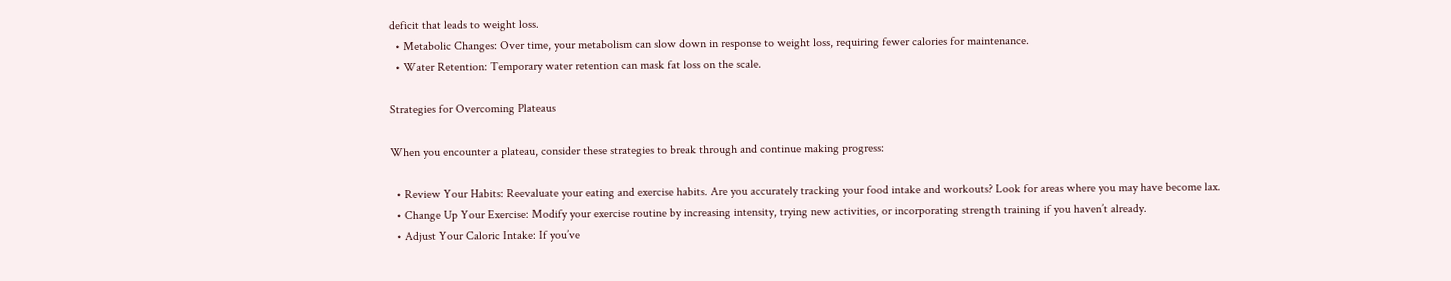deficit that leads to weight loss.
  • Metabolic Changes: Over time, your metabolism can slow down in response to weight loss, requiring fewer calories for maintenance.
  • Water Retention: Temporary water retention can mask fat loss on the scale.

Strategies for Overcoming Plateaus

When you encounter a plateau, consider these strategies to break through and continue making progress:

  • Review Your Habits: Reevaluate your eating and exercise habits. Are you accurately tracking your food intake and workouts? Look for areas where you may have become lax.
  • Change Up Your Exercise: Modify your exercise routine by increasing intensity, trying new activities, or incorporating strength training if you haven’t already.
  • Adjust Your Caloric Intake: If you’ve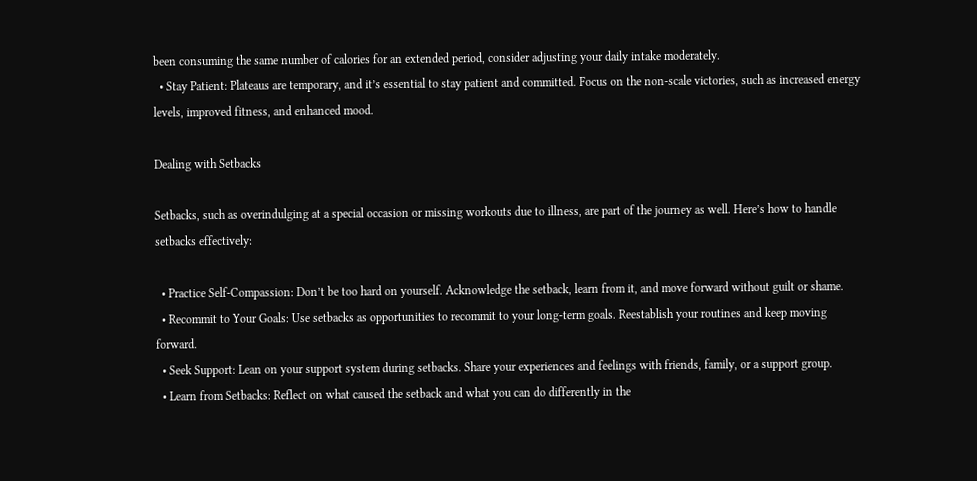been consuming the same number of calories for an extended period, consider adjusting your daily intake moderately.
  • Stay Patient: Plateaus are temporary, and it’s essential to stay patient and committed. Focus on the non-scale victories, such as increased energy levels, improved fitness, and enhanced mood.

Dealing with Setbacks

Setbacks, such as overindulging at a special occasion or missing workouts due to illness, are part of the journey as well. Here’s how to handle setbacks effectively:

  • Practice Self-Compassion: Don’t be too hard on yourself. Acknowledge the setback, learn from it, and move forward without guilt or shame.
  • Recommit to Your Goals: Use setbacks as opportunities to recommit to your long-term goals. Reestablish your routines and keep moving forward.
  • Seek Support: Lean on your support system during setbacks. Share your experiences and feelings with friends, family, or a support group.
  • Learn from Setbacks: Reflect on what caused the setback and what you can do differently in the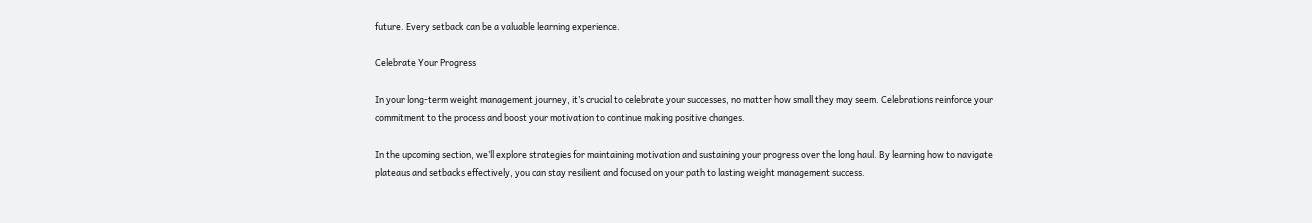future. Every setback can be a valuable learning experience.

Celebrate Your Progress

In your long-term weight management journey, it’s crucial to celebrate your successes, no matter how small they may seem. Celebrations reinforce your commitment to the process and boost your motivation to continue making positive changes.

In the upcoming section, we’ll explore strategies for maintaining motivation and sustaining your progress over the long haul. By learning how to navigate plateaus and setbacks effectively, you can stay resilient and focused on your path to lasting weight management success.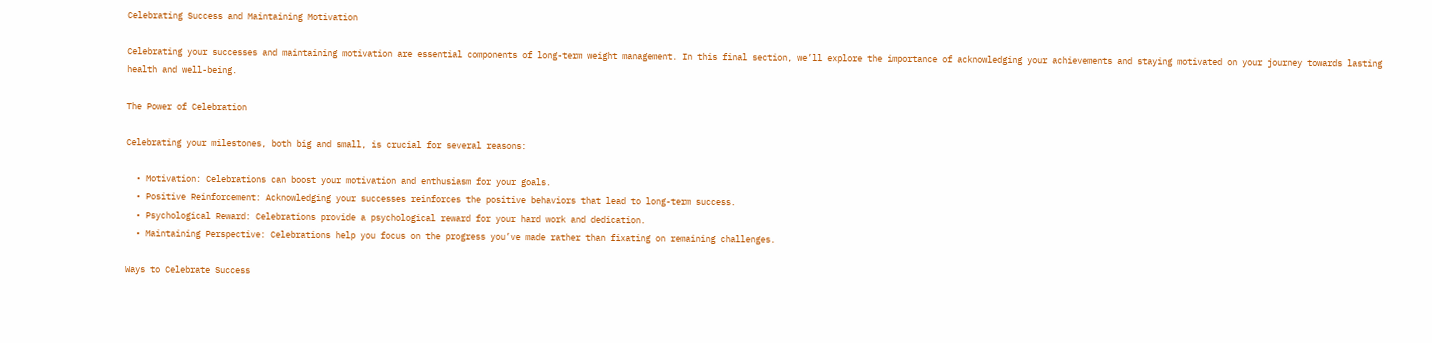Celebrating Success and Maintaining Motivation

Celebrating your successes and maintaining motivation are essential components of long-term weight management. In this final section, we’ll explore the importance of acknowledging your achievements and staying motivated on your journey towards lasting health and well-being.

The Power of Celebration

Celebrating your milestones, both big and small, is crucial for several reasons:

  • Motivation: Celebrations can boost your motivation and enthusiasm for your goals.
  • Positive Reinforcement: Acknowledging your successes reinforces the positive behaviors that lead to long-term success.
  • Psychological Reward: Celebrations provide a psychological reward for your hard work and dedication.
  • Maintaining Perspective: Celebrations help you focus on the progress you’ve made rather than fixating on remaining challenges.

Ways to Celebrate Success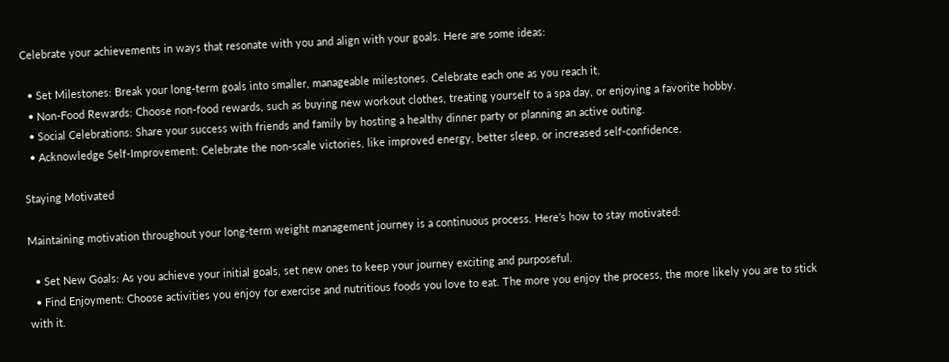Celebrate your achievements in ways that resonate with you and align with your goals. Here are some ideas:

  • Set Milestones: Break your long-term goals into smaller, manageable milestones. Celebrate each one as you reach it.
  • Non-Food Rewards: Choose non-food rewards, such as buying new workout clothes, treating yourself to a spa day, or enjoying a favorite hobby.
  • Social Celebrations: Share your success with friends and family by hosting a healthy dinner party or planning an active outing.
  • Acknowledge Self-Improvement: Celebrate the non-scale victories, like improved energy, better sleep, or increased self-confidence.

Staying Motivated

Maintaining motivation throughout your long-term weight management journey is a continuous process. Here’s how to stay motivated:

  • Set New Goals: As you achieve your initial goals, set new ones to keep your journey exciting and purposeful.
  • Find Enjoyment: Choose activities you enjoy for exercise and nutritious foods you love to eat. The more you enjoy the process, the more likely you are to stick with it.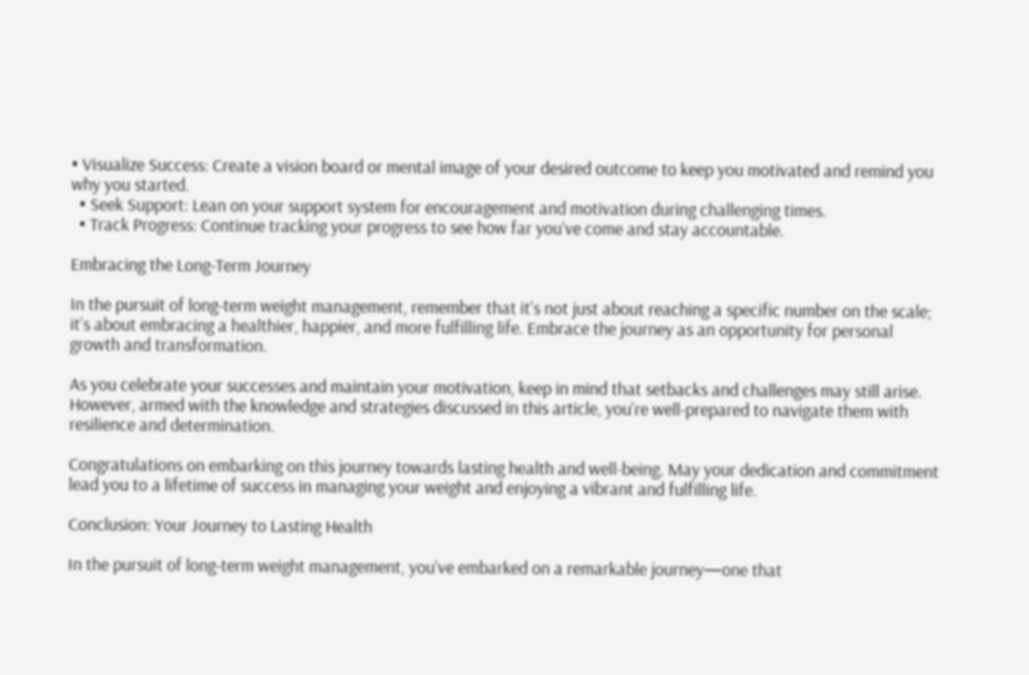• Visualize Success: Create a vision board or mental image of your desired outcome to keep you motivated and remind you why you started.
  • Seek Support: Lean on your support system for encouragement and motivation during challenging times.
  • Track Progress: Continue tracking your progress to see how far you’ve come and stay accountable.

Embracing the Long-Term Journey

In the pursuit of long-term weight management, remember that it’s not just about reaching a specific number on the scale; it’s about embracing a healthier, happier, and more fulfilling life. Embrace the journey as an opportunity for personal growth and transformation.

As you celebrate your successes and maintain your motivation, keep in mind that setbacks and challenges may still arise. However, armed with the knowledge and strategies discussed in this article, you’re well-prepared to navigate them with resilience and determination.

Congratulations on embarking on this journey towards lasting health and well-being. May your dedication and commitment lead you to a lifetime of success in managing your weight and enjoying a vibrant and fulfilling life.

Conclusion: Your Journey to Lasting Health

In the pursuit of long-term weight management, you’ve embarked on a remarkable journey—one that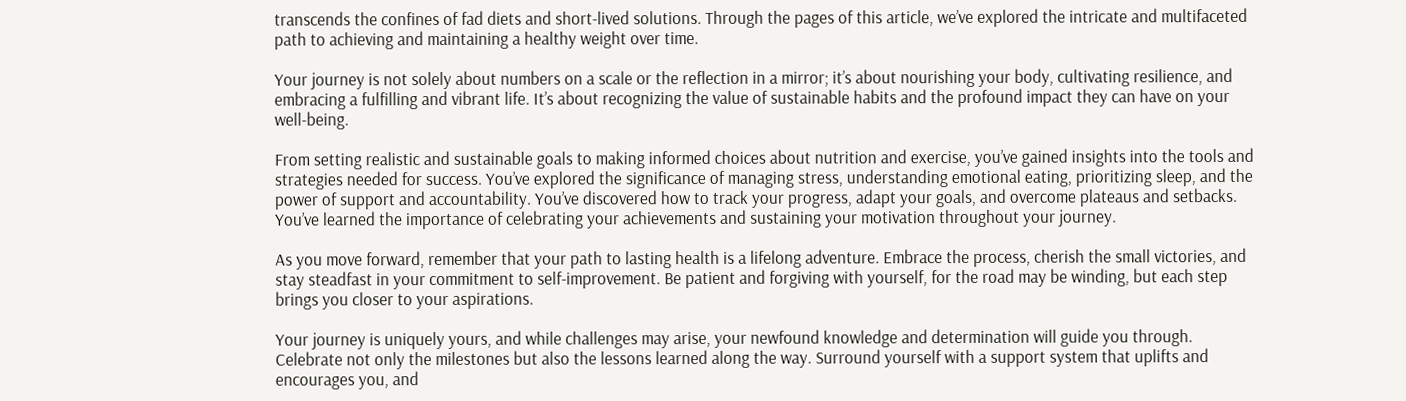transcends the confines of fad diets and short-lived solutions. Through the pages of this article, we’ve explored the intricate and multifaceted path to achieving and maintaining a healthy weight over time.

Your journey is not solely about numbers on a scale or the reflection in a mirror; it’s about nourishing your body, cultivating resilience, and embracing a fulfilling and vibrant life. It’s about recognizing the value of sustainable habits and the profound impact they can have on your well-being.

From setting realistic and sustainable goals to making informed choices about nutrition and exercise, you’ve gained insights into the tools and strategies needed for success. You’ve explored the significance of managing stress, understanding emotional eating, prioritizing sleep, and the power of support and accountability. You’ve discovered how to track your progress, adapt your goals, and overcome plateaus and setbacks. You’ve learned the importance of celebrating your achievements and sustaining your motivation throughout your journey.

As you move forward, remember that your path to lasting health is a lifelong adventure. Embrace the process, cherish the small victories, and stay steadfast in your commitment to self-improvement. Be patient and forgiving with yourself, for the road may be winding, but each step brings you closer to your aspirations.

Your journey is uniquely yours, and while challenges may arise, your newfound knowledge and determination will guide you through. Celebrate not only the milestones but also the lessons learned along the way. Surround yourself with a support system that uplifts and encourages you, and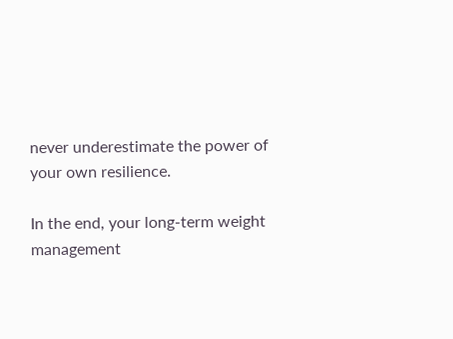never underestimate the power of your own resilience.

In the end, your long-term weight management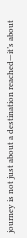journey is not just about a destination reached—it’s about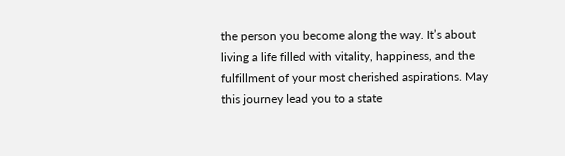the person you become along the way. It’s about living a life filled with vitality, happiness, and the fulfillment of your most cherished aspirations. May this journey lead you to a state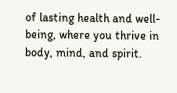of lasting health and well-being, where you thrive in body, mind, and spirit.